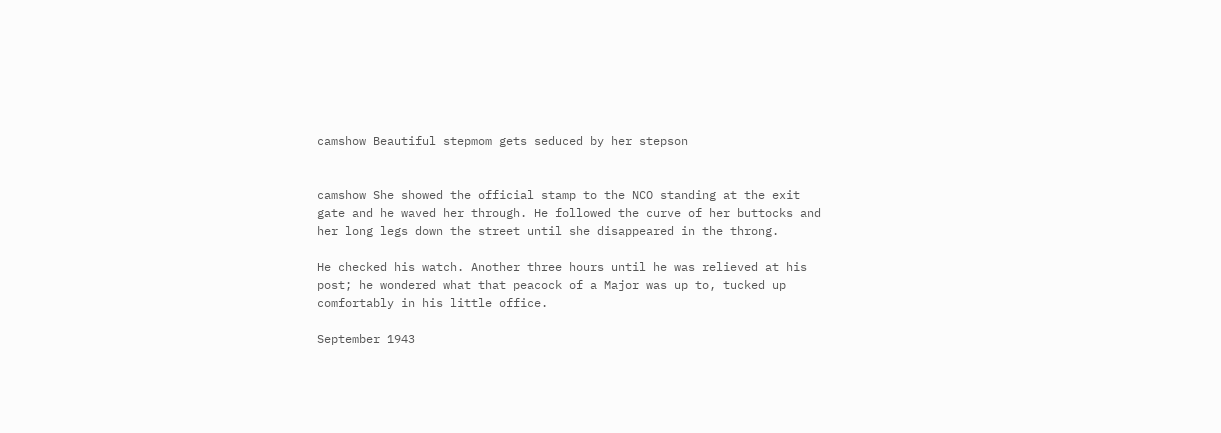camshow Beautiful stepmom gets seduced by her stepson


camshow She showed the official stamp to the NCO standing at the exit gate and he waved her through. He followed the curve of her buttocks and her long legs down the street until she disappeared in the throng.

He checked his watch. Another three hours until he was relieved at his post; he wondered what that peacock of a Major was up to, tucked up comfortably in his little office.

September 1943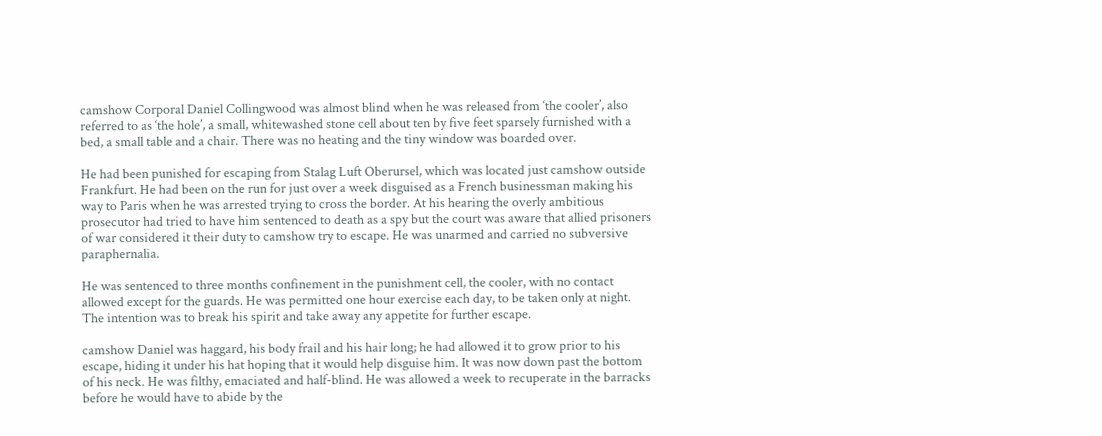camshow Corporal Daniel Collingwood was almost blind when he was released from ‘the cooler’, also referred to as ‘the hole’, a small, whitewashed stone cell about ten by five feet sparsely furnished with a bed, a small table and a chair. There was no heating and the tiny window was boarded over.

He had been punished for escaping from Stalag Luft Oberursel, which was located just camshow outside Frankfurt. He had been on the run for just over a week disguised as a French businessman making his way to Paris when he was arrested trying to cross the border. At his hearing the overly ambitious prosecutor had tried to have him sentenced to death as a spy but the court was aware that allied prisoners of war considered it their duty to camshow try to escape. He was unarmed and carried no subversive paraphernalia.

He was sentenced to three months confinement in the punishment cell, the cooler, with no contact allowed except for the guards. He was permitted one hour exercise each day, to be taken only at night. The intention was to break his spirit and take away any appetite for further escape.

camshow Daniel was haggard, his body frail and his hair long; he had allowed it to grow prior to his escape, hiding it under his hat hoping that it would help disguise him. It was now down past the bottom of his neck. He was filthy, emaciated and half-blind. He was allowed a week to recuperate in the barracks before he would have to abide by the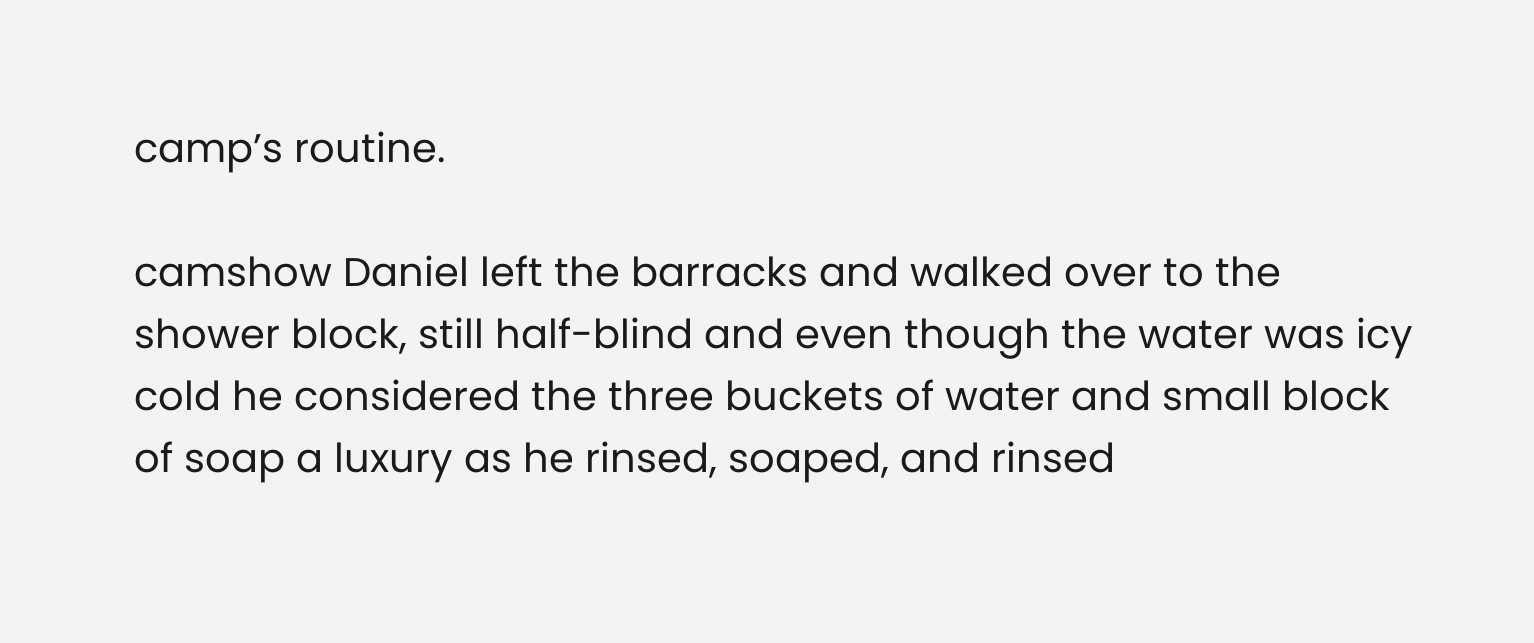camp’s routine.

camshow Daniel left the barracks and walked over to the shower block, still half-blind and even though the water was icy cold he considered the three buckets of water and small block of soap a luxury as he rinsed, soaped, and rinsed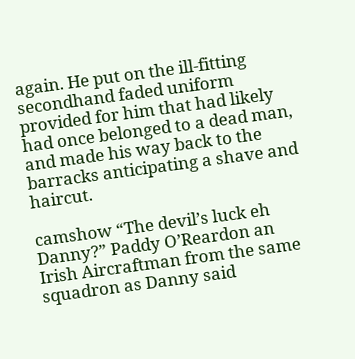again. He put on the ill-fitting secondhand faded uniform provided for him that had likely had once belonged to a dead man, and made his way back to the barracks anticipating a shave and haircut.

camshow “The devil’s luck eh Danny?” Paddy O’Reardon an Irish Aircraftman from the same squadron as Danny said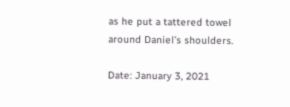as he put a tattered towel around Daniel’s shoulders.

Date: January 3, 2021